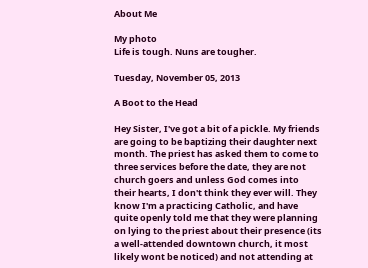About Me

My photo
Life is tough. Nuns are tougher.

Tuesday, November 05, 2013

A Boot to the Head

Hey Sister, I've got a bit of a pickle. My friends are going to be baptizing their daughter next month. The priest has asked them to come to three services before the date, they are not church goers and unless God comes into their hearts, I don't think they ever will. They know I'm a practicing Catholic, and have quite openly told me that they were planning on lying to the priest about their presence (its a well-attended downtown church, it most likely wont be noticed) and not attending at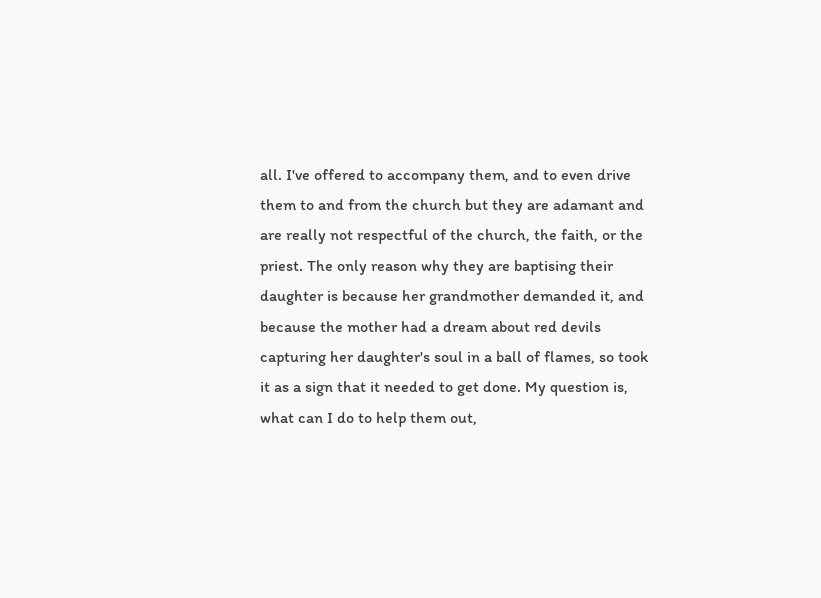all. I've offered to accompany them, and to even drive them to and from the church but they are adamant and are really not respectful of the church, the faith, or the priest. The only reason why they are baptising their daughter is because her grandmother demanded it, and because the mother had a dream about red devils capturing her daughter's soul in a ball of flames, so took it as a sign that it needed to get done. My question is, what can I do to help them out,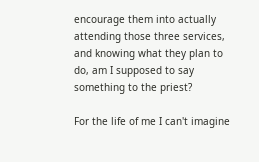encourage them into actually attending those three services, and knowing what they plan to do, am I supposed to say something to the priest?

For the life of me I can't imagine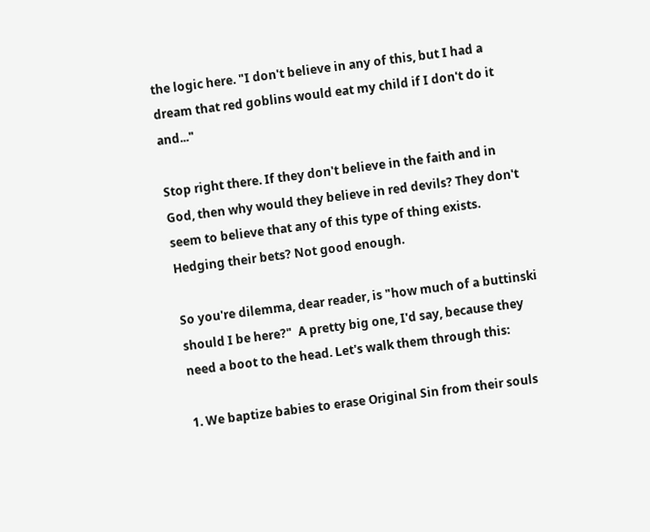the logic here. "I don't believe in any of this, but I had a dream that red goblins would eat my child if I don't do it and..."

Stop right there. If they don't believe in the faith and in God, then why would they believe in red devils? They don't seem to believe that any of this type of thing exists. Hedging their bets? Not good enough.

So you're dilemma, dear reader, is "how much of a buttinski should I be here?"  A pretty big one, I'd say, because they need a boot to the head. Let's walk them through this:

1. We baptize babies to erase Original Sin from their souls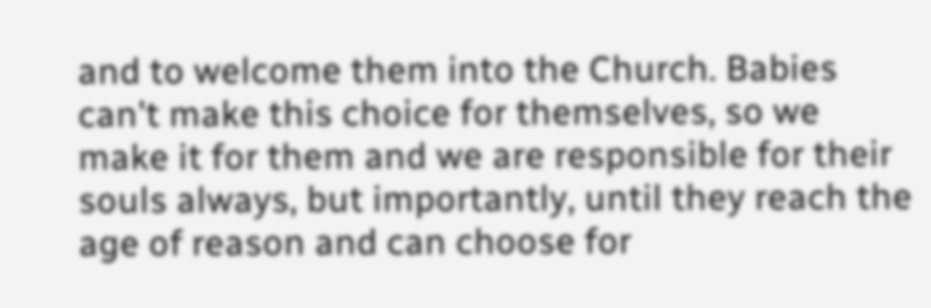and to welcome them into the Church. Babies can't make this choice for themselves, so we make it for them and we are responsible for their souls always, but importantly, until they reach the age of reason and can choose for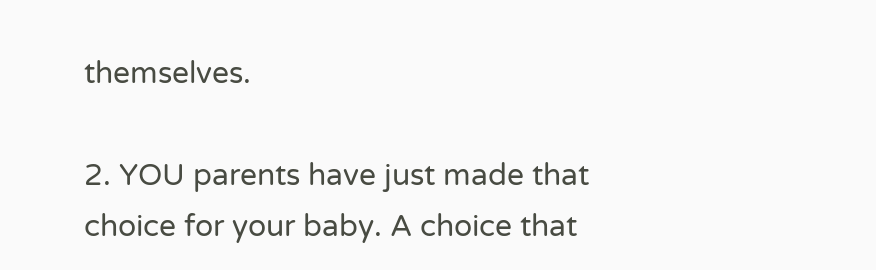themselves.

2. YOU parents have just made that choice for your baby. A choice that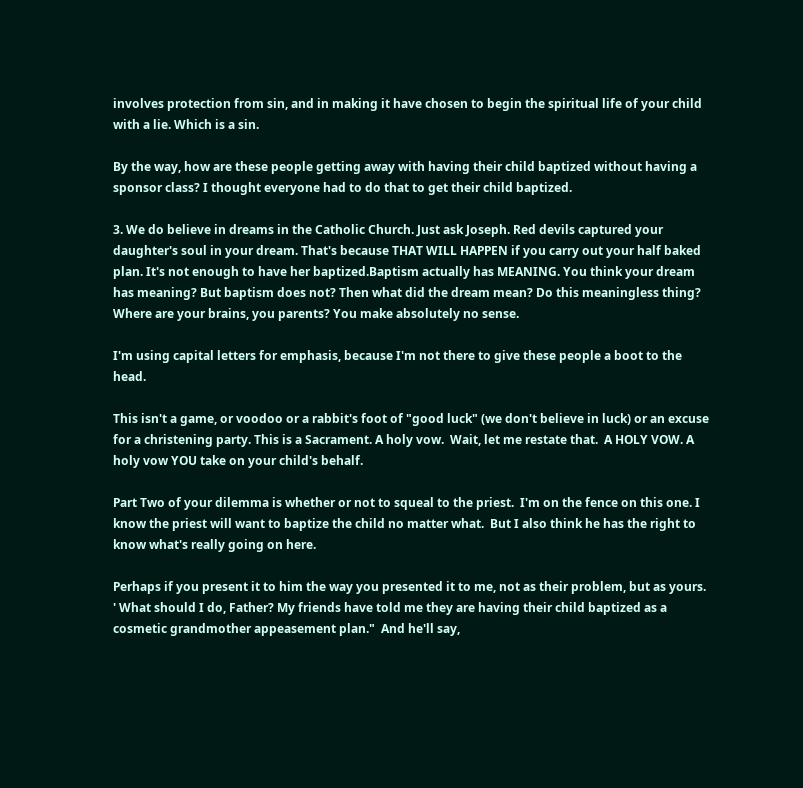involves protection from sin, and in making it have chosen to begin the spiritual life of your child with a lie. Which is a sin.

By the way, how are these people getting away with having their child baptized without having a sponsor class? I thought everyone had to do that to get their child baptized.

3. We do believe in dreams in the Catholic Church. Just ask Joseph. Red devils captured your daughter's soul in your dream. That's because THAT WILL HAPPEN if you carry out your half baked plan. It's not enough to have her baptized.Baptism actually has MEANING. You think your dream has meaning? But baptism does not? Then what did the dream mean? Do this meaningless thing? Where are your brains, you parents? You make absolutely no sense.

I'm using capital letters for emphasis, because I'm not there to give these people a boot to the head.

This isn't a game, or voodoo or a rabbit's foot of "good luck" (we don't believe in luck) or an excuse for a christening party. This is a Sacrament. A holy vow.  Wait, let me restate that.  A HOLY VOW. A holy vow YOU take on your child's behalf.

Part Two of your dilemma is whether or not to squeal to the priest.  I'm on the fence on this one. I know the priest will want to baptize the child no matter what.  But I also think he has the right to know what's really going on here.

Perhaps if you present it to him the way you presented it to me, not as their problem, but as yours.
' What should I do, Father? My friends have told me they are having their child baptized as a cosmetic grandmother appeasement plan."  And he'll say,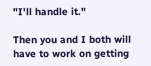"I'll handle it."

Then you and I both will have to work on getting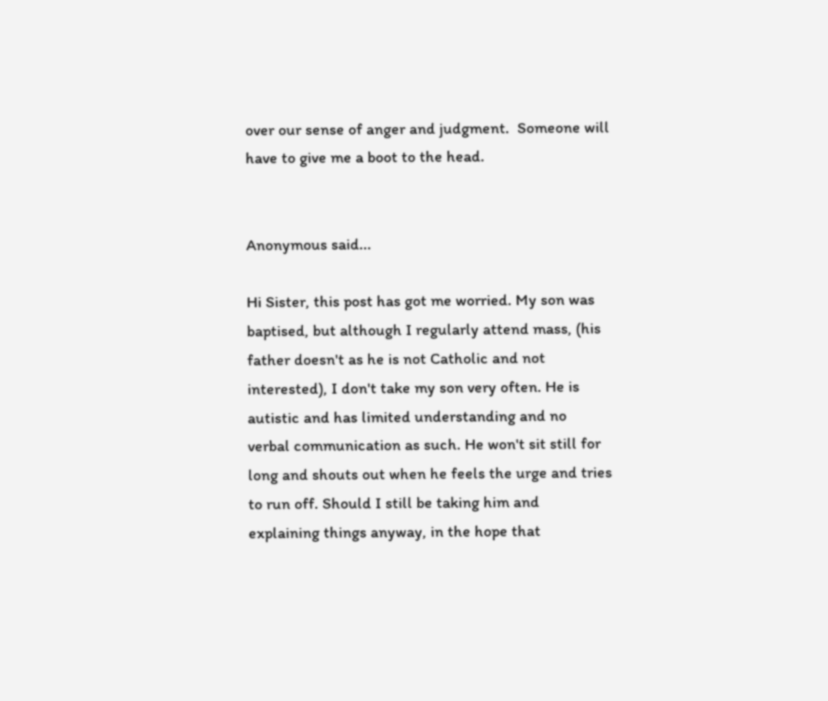over our sense of anger and judgment.  Someone will have to give me a boot to the head.


Anonymous said...

Hi Sister, this post has got me worried. My son was baptised, but although I regularly attend mass, (his father doesn't as he is not Catholic and not interested), I don't take my son very often. He is autistic and has limited understanding and no verbal communication as such. He won't sit still for long and shouts out when he feels the urge and tries to run off. Should I still be taking him and explaining things anyway, in the hope that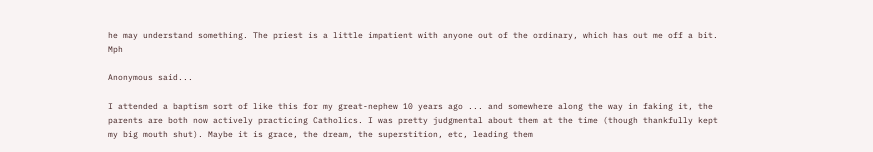he may understand something. The priest is a little impatient with anyone out of the ordinary, which has out me off a bit. Mph

Anonymous said...

I attended a baptism sort of like this for my great-nephew 10 years ago ... and somewhere along the way in faking it, the parents are both now actively practicing Catholics. I was pretty judgmental about them at the time (though thankfully kept my big mouth shut). Maybe it is grace, the dream, the superstition, etc, leading them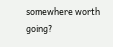somewhere worth going?